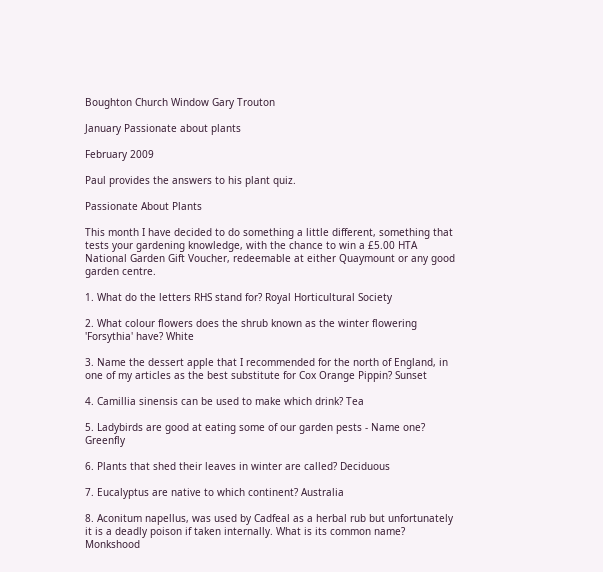Boughton Church Window Gary Trouton

January Passionate about plants

February 2009

Paul provides the answers to his plant quiz.

Passionate About Plants

This month I have decided to do something a little different, something that tests your gardening knowledge, with the chance to win a £5.00 HTA National Garden Gift Voucher, redeemable at either Quaymount or any good garden centre.

1. What do the letters RHS stand for? Royal Horticultural Society

2. What colour flowers does the shrub known as the winter flowering 'Forsythia' have? White

3. Name the dessert apple that I recommended for the north of England, in one of my articles as the best substitute for Cox Orange Pippin? Sunset

4. Camillia sinensis can be used to make which drink? Tea

5. Ladybirds are good at eating some of our garden pests - Name one? Greenfly

6. Plants that shed their leaves in winter are called? Deciduous

7. Eucalyptus are native to which continent? Australia

8. Aconitum napellus, was used by Cadfeal as a herbal rub but unfortunately it is a deadly poison if taken internally. What is its common name? Monkshood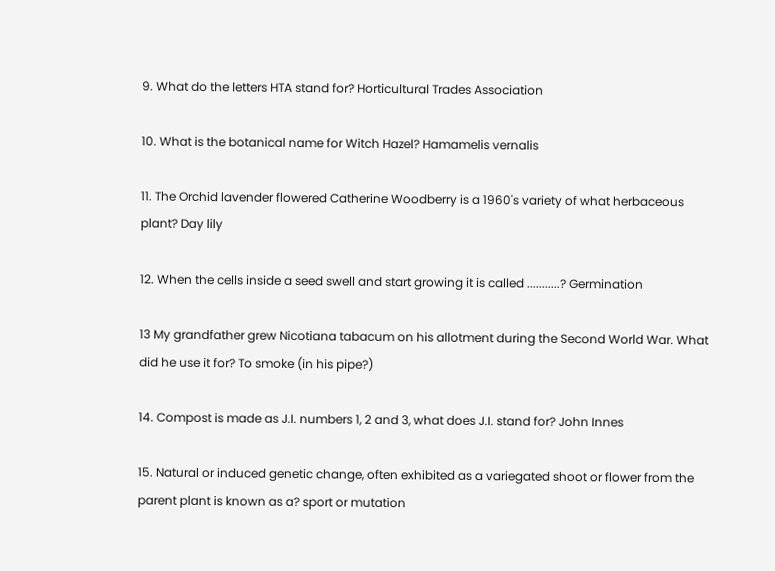9. What do the letters HTA stand for? Horticultural Trades Association

10. What is the botanical name for Witch Hazel? Hamamelis vernalis

11. The Orchid lavender flowered Catherine Woodberry is a 1960's variety of what herbaceous plant? Day lily

12. When the cells inside a seed swell and start growing it is called ...........? Germination

13 My grandfather grew Nicotiana tabacum on his allotment during the Second World War. What did he use it for? To smoke (in his pipe?)

14. Compost is made as J.I. numbers 1, 2 and 3, what does J.I. stand for? John Innes

15. Natural or induced genetic change, often exhibited as a variegated shoot or flower from the parent plant is known as a? sport or mutation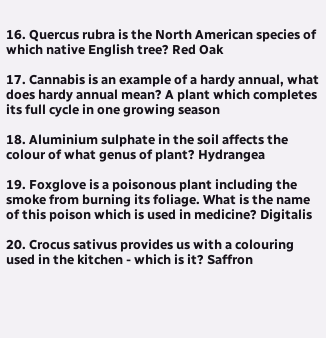16. Quercus rubra is the North American species of which native English tree? Red Oak

17. Cannabis is an example of a hardy annual, what does hardy annual mean? A plant which completes its full cycle in one growing season

18. Aluminium sulphate in the soil affects the colour of what genus of plant? Hydrangea

19. Foxglove is a poisonous plant including the smoke from burning its foliage. What is the name of this poison which is used in medicine? Digitalis

20. Crocus sativus provides us with a colouring used in the kitchen - which is it? Saffron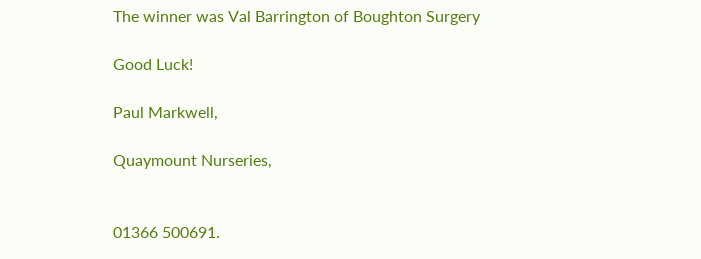The winner was Val Barrington of Boughton Surgery

Good Luck!

Paul Markwell,

Quaymount Nurseries,


01366 500691.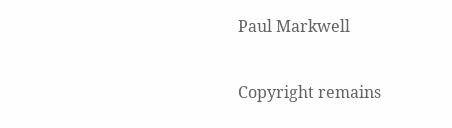Paul Markwell

Copyright remains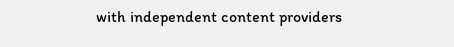with independent content providers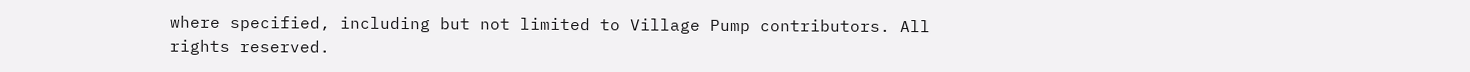where specified, including but not limited to Village Pump contributors. All rights reserved.